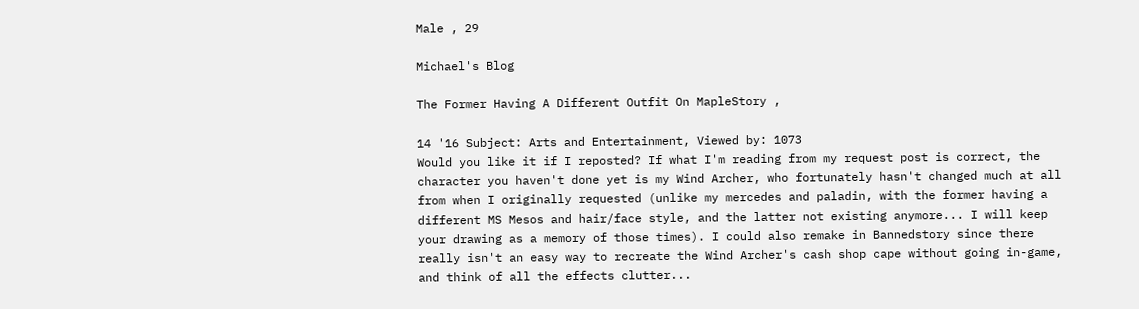Male , 29

Michael's Blog

The Former Having A Different Outfit On MapleStory ,

14 '16 Subject: Arts and Entertainment, Viewed by: 1073
Would you like it if I reposted? If what I'm reading from my request post is correct, the character you haven't done yet is my Wind Archer, who fortunately hasn't changed much at all from when I originally requested (unlike my mercedes and paladin, with the former having a different MS Mesos and hair/face style, and the latter not existing anymore... I will keep your drawing as a memory of those times). I could also remake in Bannedstory since there really isn't an easy way to recreate the Wind Archer's cash shop cape without going in-game, and think of all the effects clutter...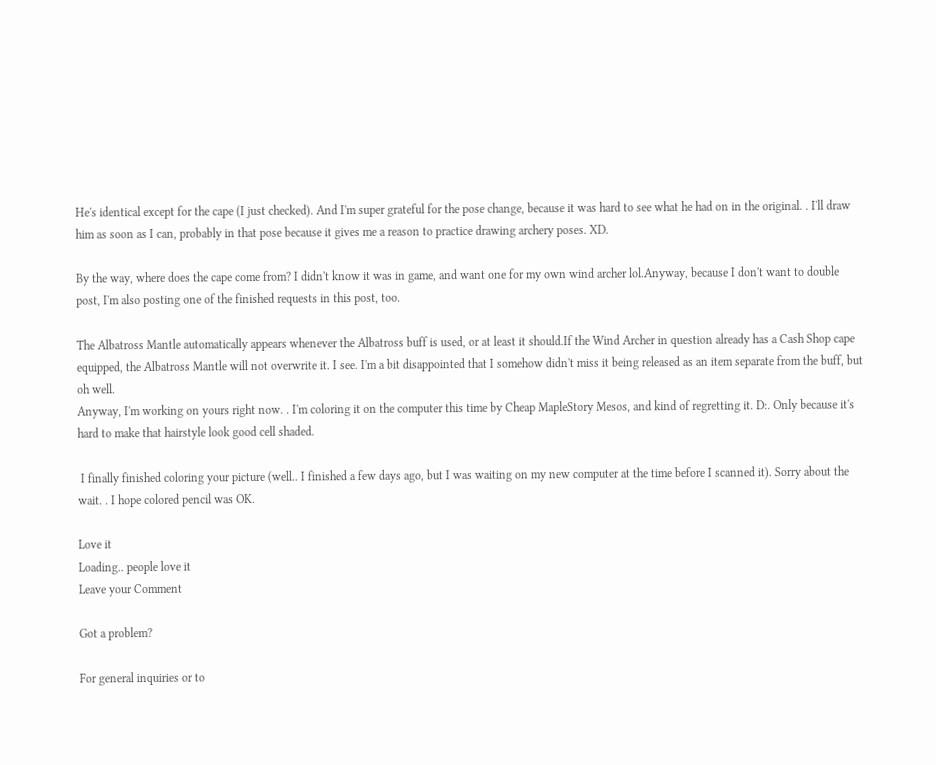He's identical except for the cape (I just checked). And I'm super grateful for the pose change, because it was hard to see what he had on in the original. . I'll draw him as soon as I can, probably in that pose because it gives me a reason to practice drawing archery poses. XD.

By the way, where does the cape come from? I didn't know it was in game, and want one for my own wind archer lol.Anyway, because I don't want to double post, I'm also posting one of the finished requests in this post, too.

The Albatross Mantle automatically appears whenever the Albatross buff is used, or at least it should.If the Wind Archer in question already has a Cash Shop cape equipped, the Albatross Mantle will not overwrite it. I see. I'm a bit disappointed that I somehow didn't miss it being released as an item separate from the buff, but oh well.
Anyway, I'm working on yours right now. . I'm coloring it on the computer this time by Cheap MapleStory Mesos, and kind of regretting it. D:. Only because it's hard to make that hairstyle look good cell shaded.

 I finally finished coloring your picture (well.. I finished a few days ago, but I was waiting on my new computer at the time before I scanned it). Sorry about the wait. . I hope colored pencil was OK.

Love it
Loading.. people love it
Leave your Comment

Got a problem?

For general inquiries or to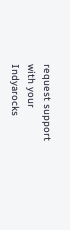request support with your Indyarocks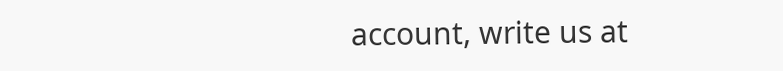account, write us at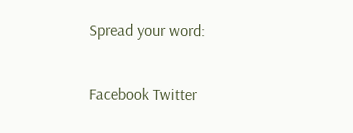Spread your word:

Facebook Twitter